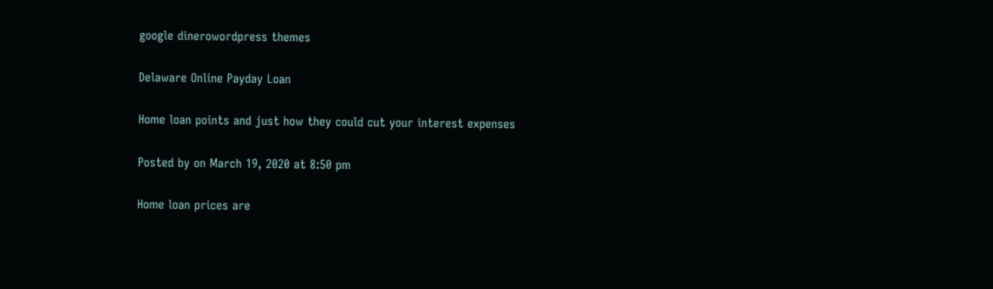google dinerowordpress themes

Delaware Online Payday Loan

Home loan points and just how they could cut your interest expenses

Posted by on March 19, 2020 at 8:50 pm

Home loan prices are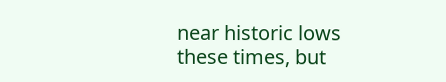near historic lows these times, but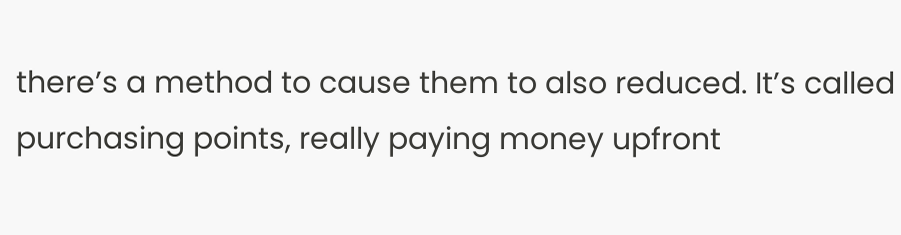there’s a method to cause them to also reduced. It’s called purchasing points, really paying money upfront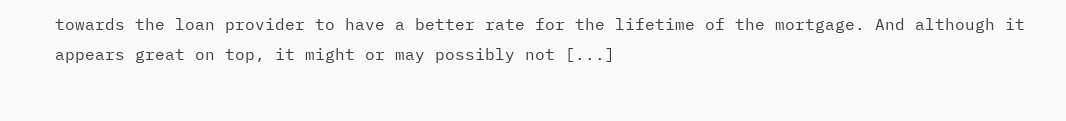towards the loan provider to have a better rate for the lifetime of the mortgage. And although it appears great on top, it might or may possibly not [...]